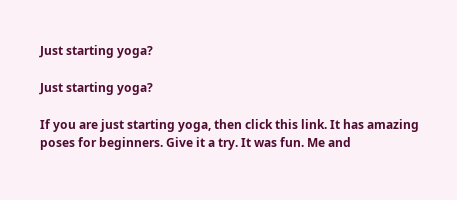Just starting yoga?

Just starting yoga?

If you are just starting yoga, then click this link. It has amazing poses for beginners. Give it a try. It was fun. Me and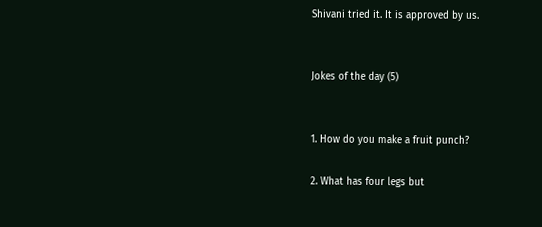Shivani tried it. It is approved by us.


Jokes of the day (5)


1. How do you make a fruit punch?

2. What has four legs but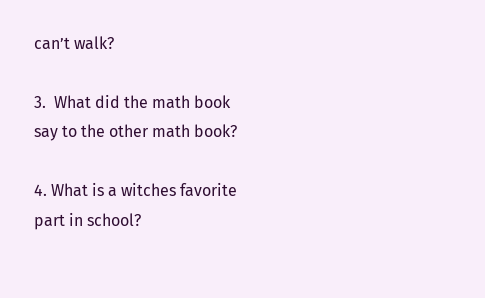can’t walk?

3.  What did the math book say to the other math book?

4. What is a witches favorite part in school?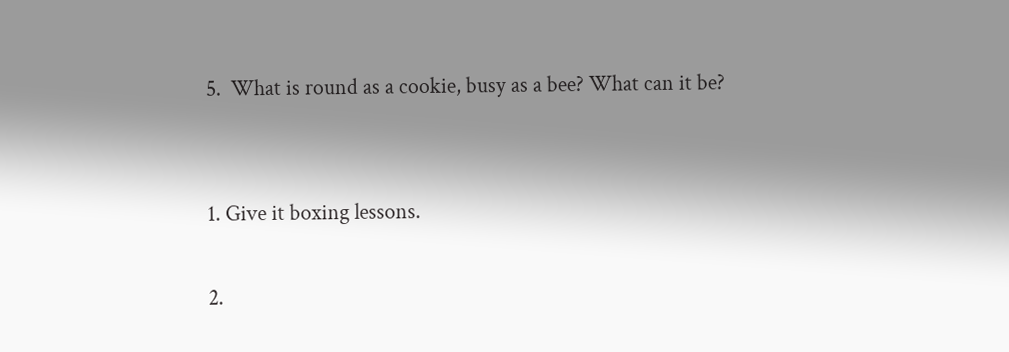5.  What is round as a cookie, busy as a bee? What can it be?


1. Give it boxing lessons.

2.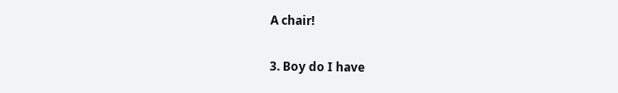A chair!

3. Boy do I have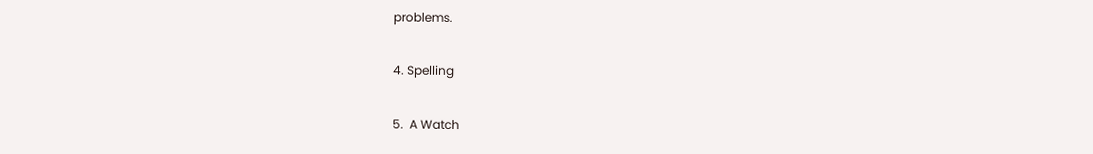problems.

4. Spelling

5.  A Watch